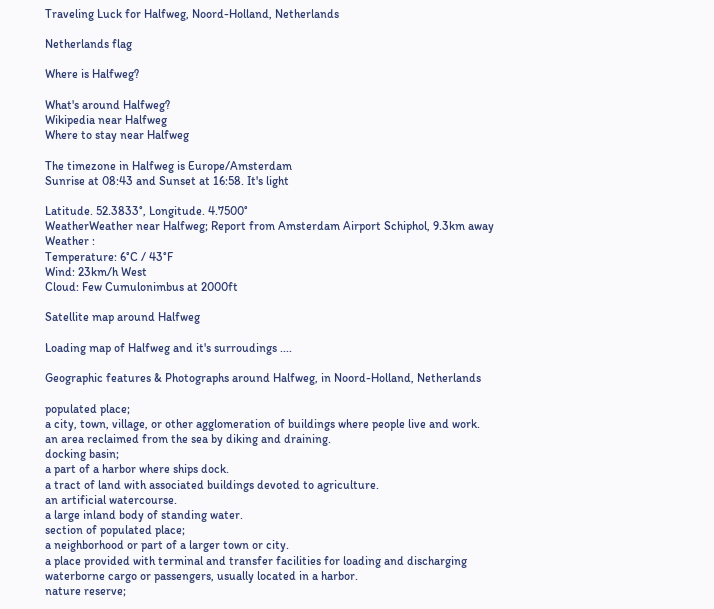Traveling Luck for Halfweg, Noord-Holland, Netherlands

Netherlands flag

Where is Halfweg?

What's around Halfweg?
Wikipedia near Halfweg
Where to stay near Halfweg

The timezone in Halfweg is Europe/Amsterdam
Sunrise at 08:43 and Sunset at 16:58. It's light

Latitude. 52.3833°, Longitude. 4.7500°
WeatherWeather near Halfweg; Report from Amsterdam Airport Schiphol, 9.3km away
Weather :
Temperature: 6°C / 43°F
Wind: 23km/h West
Cloud: Few Cumulonimbus at 2000ft

Satellite map around Halfweg

Loading map of Halfweg and it's surroudings ....

Geographic features & Photographs around Halfweg, in Noord-Holland, Netherlands

populated place;
a city, town, village, or other agglomeration of buildings where people live and work.
an area reclaimed from the sea by diking and draining.
docking basin;
a part of a harbor where ships dock.
a tract of land with associated buildings devoted to agriculture.
an artificial watercourse.
a large inland body of standing water.
section of populated place;
a neighborhood or part of a larger town or city.
a place provided with terminal and transfer facilities for loading and discharging waterborne cargo or passengers, usually located in a harbor.
nature reserve;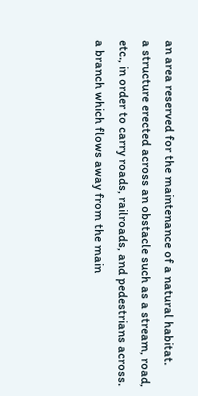an area reserved for the maintenance of a natural habitat.
a structure erected across an obstacle such as a stream, road, etc., in order to carry roads, railroads, and pedestrians across.
a branch which flows away from the main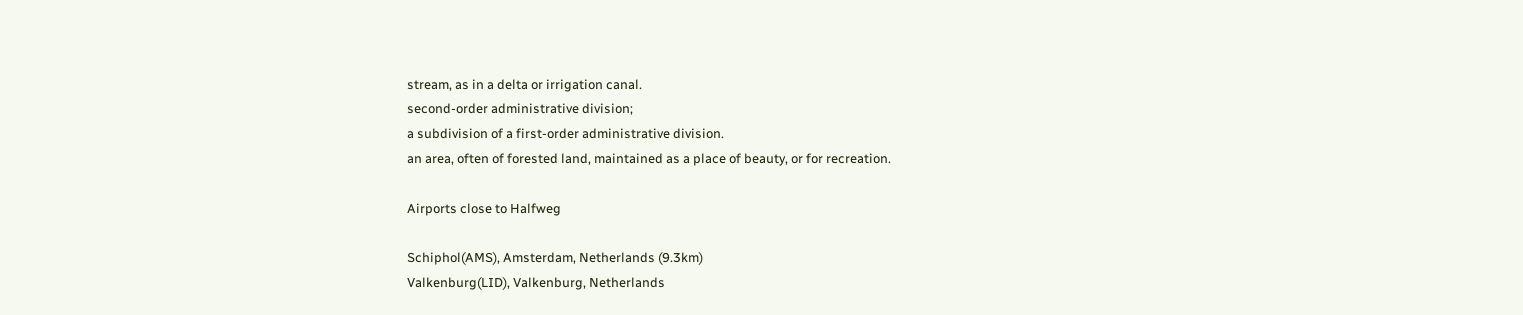stream, as in a delta or irrigation canal.
second-order administrative division;
a subdivision of a first-order administrative division.
an area, often of forested land, maintained as a place of beauty, or for recreation.

Airports close to Halfweg

Schiphol(AMS), Amsterdam, Netherlands (9.3km)
Valkenburg(LID), Valkenburg, Netherlands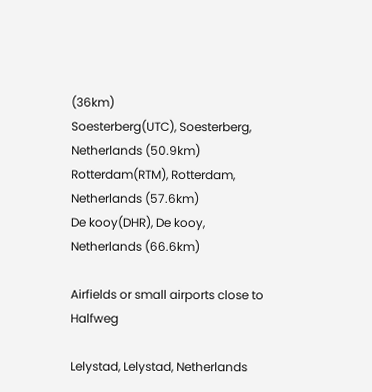(36km)
Soesterberg(UTC), Soesterberg, Netherlands (50.9km)
Rotterdam(RTM), Rotterdam, Netherlands (57.6km)
De kooy(DHR), De kooy, Netherlands (66.6km)

Airfields or small airports close to Halfweg

Lelystad, Lelystad, Netherlands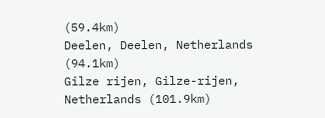(59.4km)
Deelen, Deelen, Netherlands (94.1km)
Gilze rijen, Gilze-rijen, Netherlands (101.9km)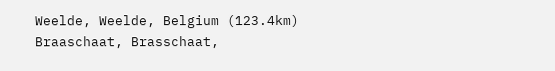Weelde, Weelde, Belgium (123.4km)
Braaschaat, Brasschaat,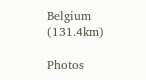Belgium (131.4km)

Photos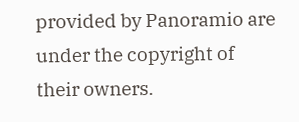provided by Panoramio are under the copyright of their owners.